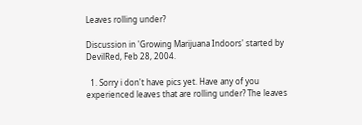Leaves rolling under?

Discussion in 'Growing Marijuana Indoors' started by DevilRed, Feb 28, 2004.

  1. Sorry i don't have pics yet. Have any of you experienced leaves that are rolling under? The leaves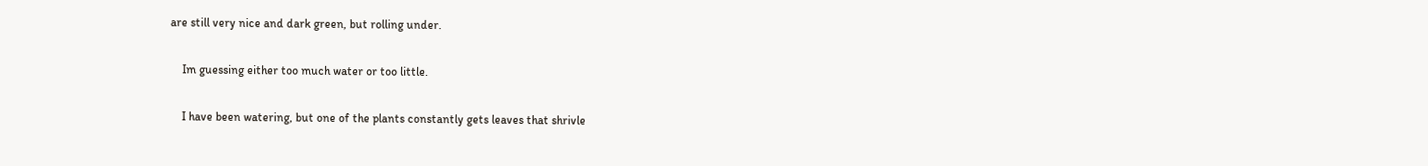are still very nice and dark green, but rolling under.

    Im guessing either too much water or too little.

    I have been watering, but one of the plants constantly gets leaves that shrivle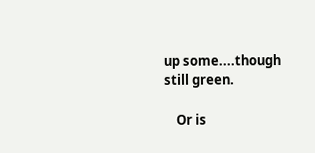up some....though still green.

    Or is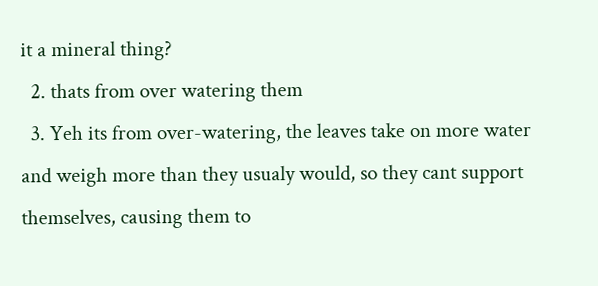it a mineral thing?
  2. thats from over watering them
  3. Yeh its from over-watering, the leaves take on more water and weigh more than they usualy would, so they cant support themselves, causing them to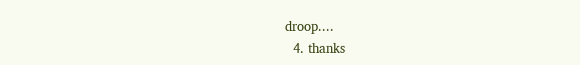droop....
  4. thanks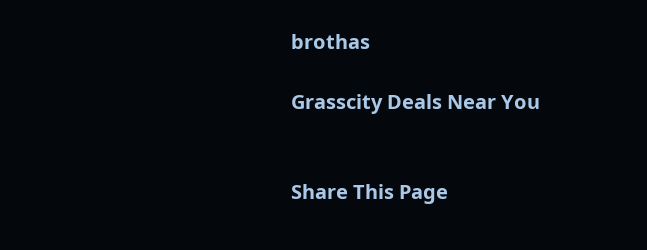brothas

Grasscity Deals Near You


Share This Page